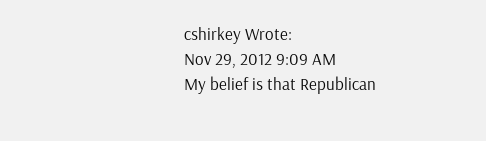cshirkey Wrote:
Nov 29, 2012 9:09 AM
My belief is that Republican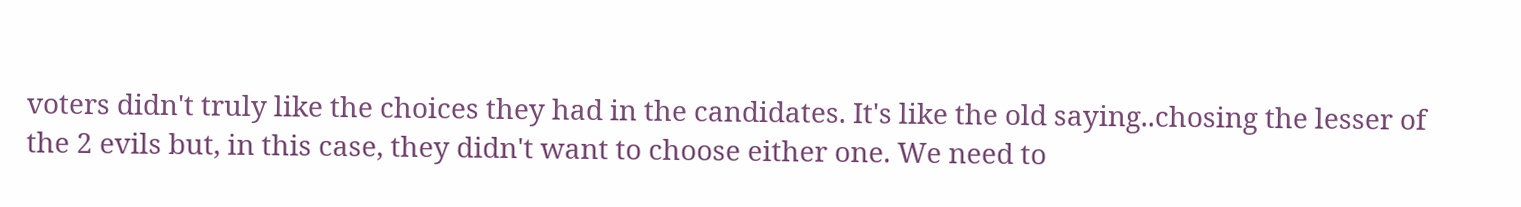voters didn't truly like the choices they had in the candidates. It's like the old saying..chosing the lesser of the 2 evils but, in this case, they didn't want to choose either one. We need to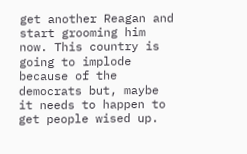get another Reagan and start grooming him now. This country is going to implode because of the democrats but, maybe it needs to happen to get people wised up.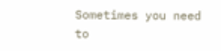Sometimes you need to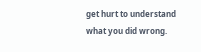get hurt to understand what you did wrong.